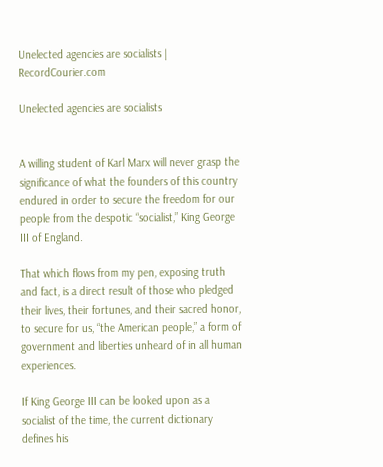Unelected agencies are socialists | RecordCourier.com

Unelected agencies are socialists


A willing student of Karl Marx will never grasp the significance of what the founders of this country endured in order to secure the freedom for our people from the despotic “socialist,” King George III of England.

That which flows from my pen, exposing truth and fact, is a direct result of those who pledged their lives, their fortunes, and their sacred honor, to secure for us, “the American people,” a form of government and liberties unheard of in all human experiences.

If King George III can be looked upon as a socialist of the time, the current dictionary defines his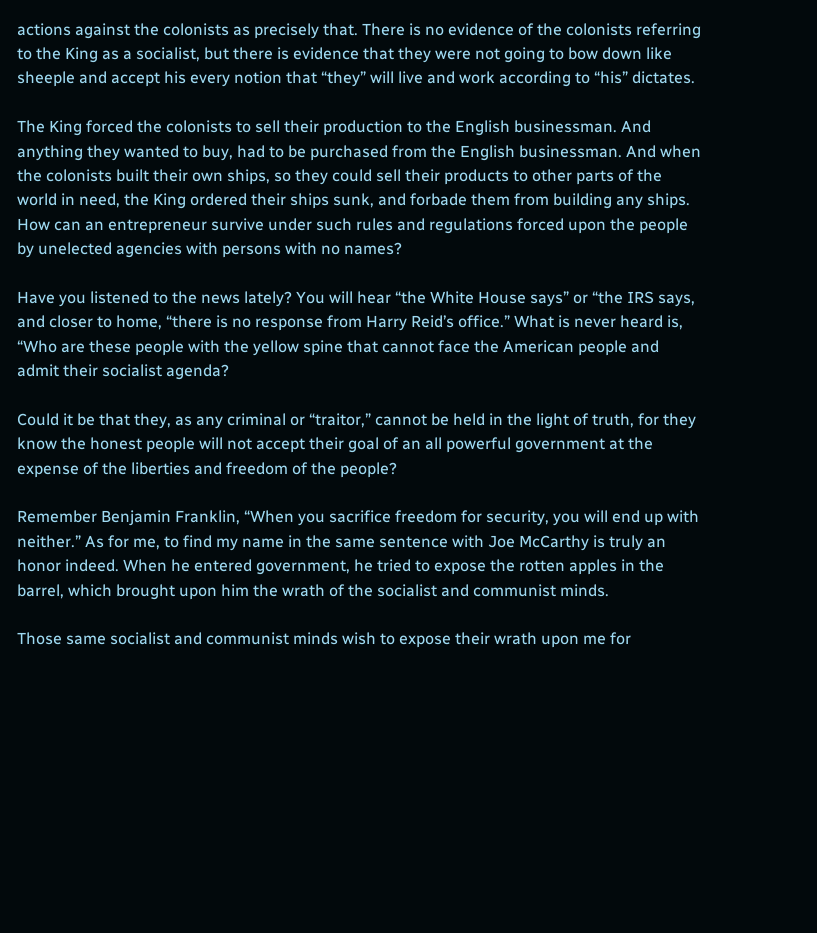actions against the colonists as precisely that. There is no evidence of the colonists referring to the King as a socialist, but there is evidence that they were not going to bow down like sheeple and accept his every notion that “they” will live and work according to “his” dictates.

The King forced the colonists to sell their production to the English businessman. And anything they wanted to buy, had to be purchased from the English businessman. And when the colonists built their own ships, so they could sell their products to other parts of the world in need, the King ordered their ships sunk, and forbade them from building any ships. How can an entrepreneur survive under such rules and regulations forced upon the people by unelected agencies with persons with no names?

Have you listened to the news lately? You will hear “the White House says” or “the IRS says, and closer to home, “there is no response from Harry Reid’s office.” What is never heard is, “Who are these people with the yellow spine that cannot face the American people and admit their socialist agenda?

Could it be that they, as any criminal or “traitor,” cannot be held in the light of truth, for they know the honest people will not accept their goal of an all powerful government at the expense of the liberties and freedom of the people?

Remember Benjamin Franklin, “When you sacrifice freedom for security, you will end up with neither.” As for me, to find my name in the same sentence with Joe McCarthy is truly an honor indeed. When he entered government, he tried to expose the rotten apples in the barrel, which brought upon him the wrath of the socialist and communist minds.

Those same socialist and communist minds wish to expose their wrath upon me for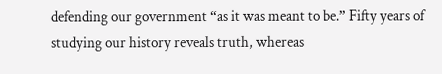defending our government “as it was meant to be.” Fifty years of studying our history reveals truth, whereas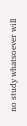no study whatsoever will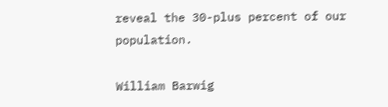reveal the 30-plus percent of our population.

William Barwig